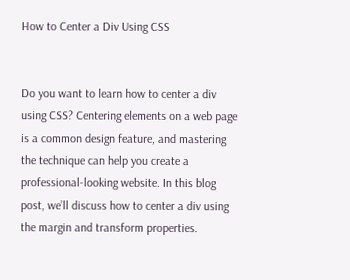How to Center a Div Using CSS


Do you want to learn how to center a div using CSS? Centering elements on a web page is a common design feature, and mastering the technique can help you create a professional-looking website. In this blog post, we’ll discuss how to center a div using the margin and transform properties.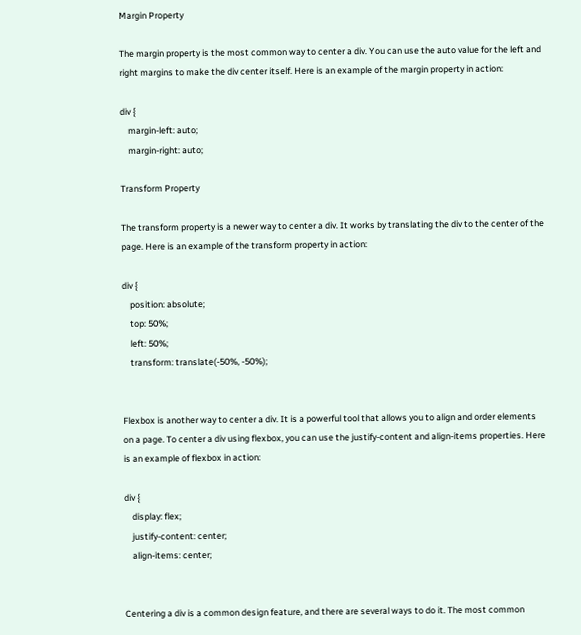Margin Property

The margin property is the most common way to center a div. You can use the auto value for the left and right margins to make the div center itself. Here is an example of the margin property in action:

div {
    margin-left: auto;
    margin-right: auto;

Transform Property

The transform property is a newer way to center a div. It works by translating the div to the center of the page. Here is an example of the transform property in action:

div {
    position: absolute;
    top: 50%;
    left: 50%;
    transform: translate(-50%, -50%);


Flexbox is another way to center a div. It is a powerful tool that allows you to align and order elements on a page. To center a div using flexbox, you can use the justify-content and align-items properties. Here is an example of flexbox in action:

div {
    display: flex;
    justify-content: center;
    align-items: center;


Centering a div is a common design feature, and there are several ways to do it. The most common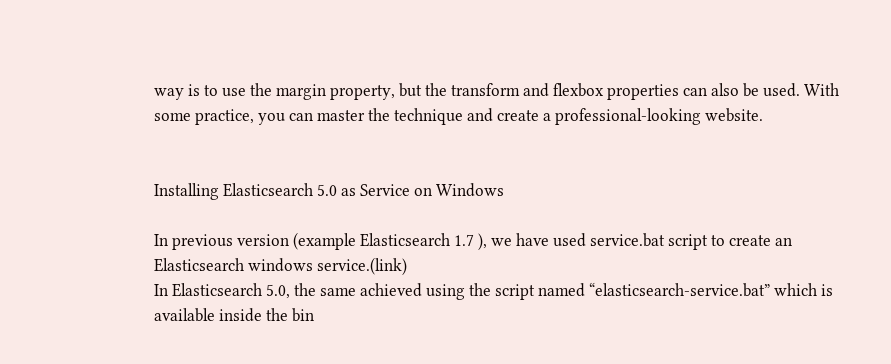way is to use the margin property, but the transform and flexbox properties can also be used. With some practice, you can master the technique and create a professional-looking website.


Installing Elasticsearch 5.0 as Service on Windows

In previous version (example Elasticsearch 1.7 ), we have used service.bat script to create an Elasticsearch windows service.(link)
In Elasticsearch 5.0, the same achieved using the script named “elasticsearch-service.bat” which is available inside the bin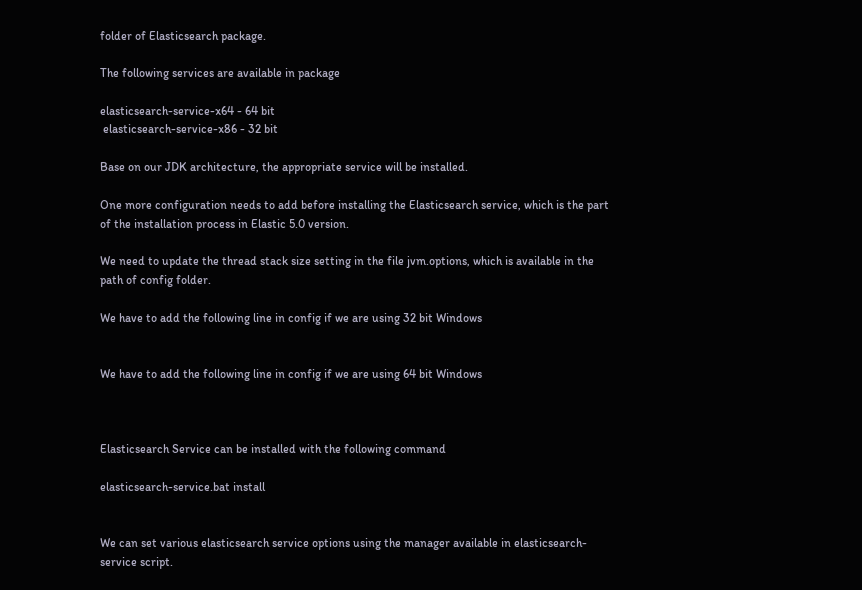folder of Elasticsearch package.

The following services are available in package

elasticsearch-service-x64 - 64 bit
 elasticsearch-service-x86 - 32 bit

Base on our JDK architecture, the appropriate service will be installed.

One more configuration needs to add before installing the Elasticsearch service, which is the part of the installation process in Elastic 5.0 version.

We need to update the thread stack size setting in the file jvm.options, which is available in the path of config folder.

We have to add the following line in config if we are using 32 bit Windows


We have to add the following line in config if we are using 64 bit Windows



Elasticsearch Service can be installed with the following command

elasticsearch-service.bat install


We can set various elasticsearch service options using the manager available in elasticsearch-service script.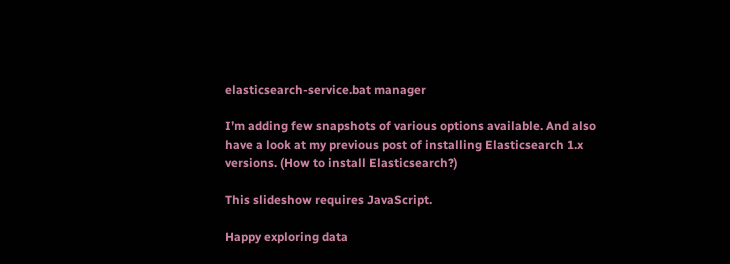elasticsearch-service.bat manager

I’m adding few snapshots of various options available. And also have a look at my previous post of installing Elasticsearch 1.x versions. (How to install Elasticsearch?)

This slideshow requires JavaScript.

Happy exploring data